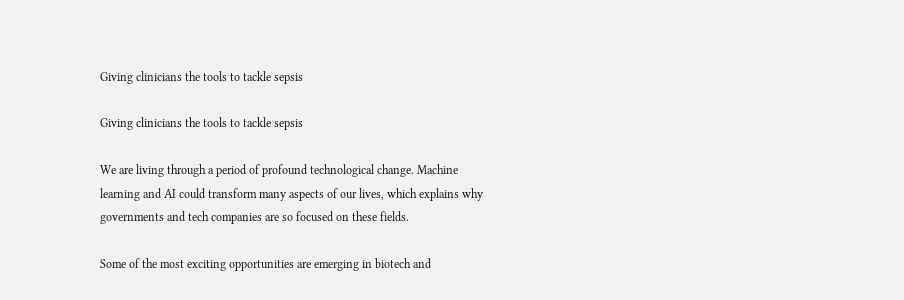Giving clinicians the tools to tackle sepsis

Giving clinicians the tools to tackle sepsis

We are living through a period of profound technological change. Machine learning and AI could transform many aspects of our lives, which explains why governments and tech companies are so focused on these fields.

Some of the most exciting opportunities are emerging in biotech and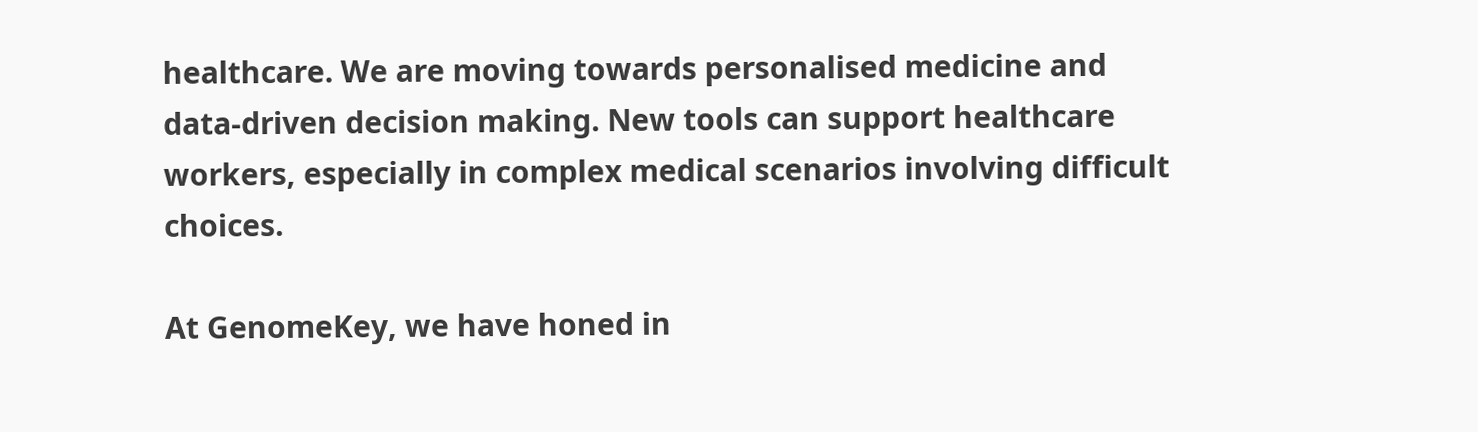healthcare. We are moving towards personalised medicine and data-driven decision making. New tools can support healthcare workers, especially in complex medical scenarios involving difficult choices.

At GenomeKey, we have honed in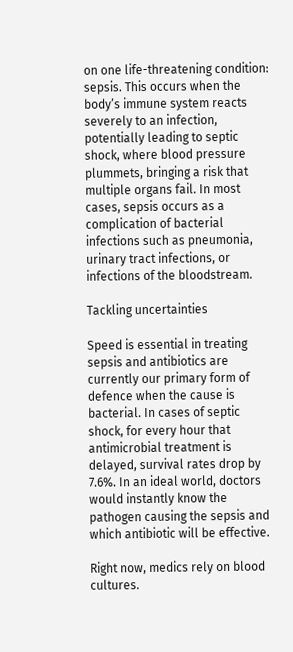on one life-threatening condition: sepsis. This occurs when the body’s immune system reacts severely to an infection, potentially leading to septic shock, where blood pressure plummets, bringing a risk that multiple organs fail. In most cases, sepsis occurs as a complication of bacterial infections such as pneumonia, urinary tract infections, or infections of the bloodstream.

Tackling uncertainties

Speed is essential in treating sepsis and antibiotics are currently our primary form of defence when the cause is bacterial. In cases of septic shock, for every hour that antimicrobial treatment is delayed, survival rates drop by 7.6%. In an ideal world, doctors would instantly know the pathogen causing the sepsis and which antibiotic will be effective.

Right now, medics rely on blood cultures.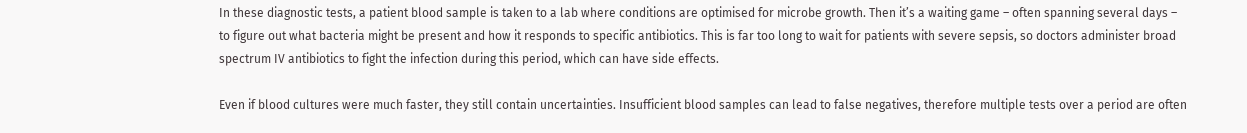In these diagnostic tests, a patient blood sample is taken to a lab where conditions are optimised for microbe growth. Then it’s a waiting game – often spanning several days – to figure out what bacteria might be present and how it responds to specific antibiotics. This is far too long to wait for patients with severe sepsis, so doctors administer broad spectrum IV antibiotics to fight the infection during this period, which can have side effects.

Even if blood cultures were much faster, they still contain uncertainties. Insufficient blood samples can lead to false negatives, therefore multiple tests over a period are often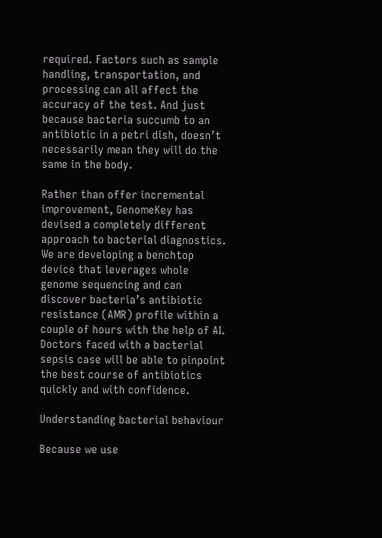required. Factors such as sample handling, transportation, and processing can all affect the accuracy of the test. And just because bacteria succumb to an antibiotic in a petri dish, doesn’t necessarily mean they will do the same in the body.

Rather than offer incremental improvement, GenomeKey has devised a completely different approach to bacterial diagnostics. We are developing a benchtop device that leverages whole genome sequencing and can discover bacteria’s antibiotic resistance (AMR) profile within a couple of hours with the help of AI. Doctors faced with a bacterial sepsis case will be able to pinpoint the best course of antibiotics quickly and with confidence.

Understanding bacterial behaviour

Because we use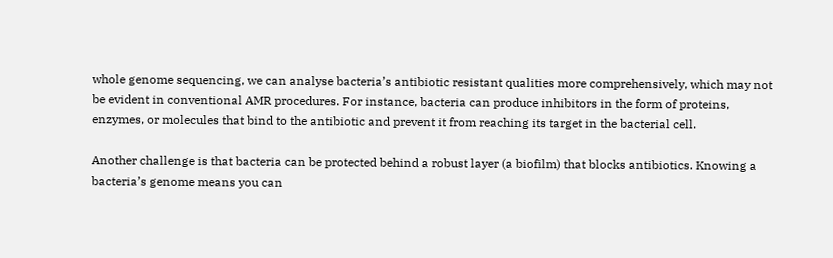whole genome sequencing, we can analyse bacteria’s antibiotic resistant qualities more comprehensively, which may not be evident in conventional AMR procedures. For instance, bacteria can produce inhibitors in the form of proteins, enzymes, or molecules that bind to the antibiotic and prevent it from reaching its target in the bacterial cell.

Another challenge is that bacteria can be protected behind a robust layer (a biofilm) that blocks antibiotics. Knowing a bacteria’s genome means you can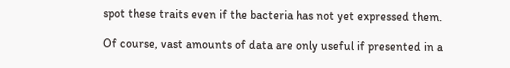spot these traits even if the bacteria has not yet expressed them.

Of course, vast amounts of data are only useful if presented in a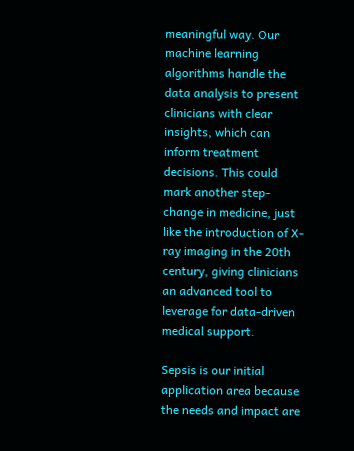meaningful way. Our machine learning algorithms handle the data analysis to present clinicians with clear insights, which can inform treatment decisions. This could mark another step-change in medicine, just like the introduction of X-ray imaging in the 20th century, giving clinicians an advanced tool to leverage for data-driven medical support.

Sepsis is our initial application area because the needs and impact are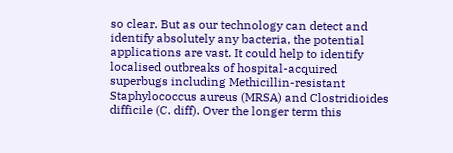so clear. But as our technology can detect and identify absolutely any bacteria, the potential applications are vast. It could help to identify localised outbreaks of hospital-acquired superbugs including Methicillin-resistant Staphylococcus aureus (MRSA) and Clostridioides difficile (C. diff). Over the longer term this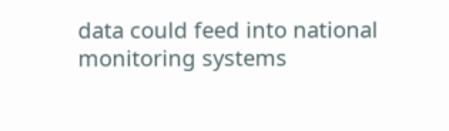data could feed into national monitoring systems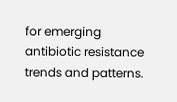for emerging antibiotic resistance trends and patterns.